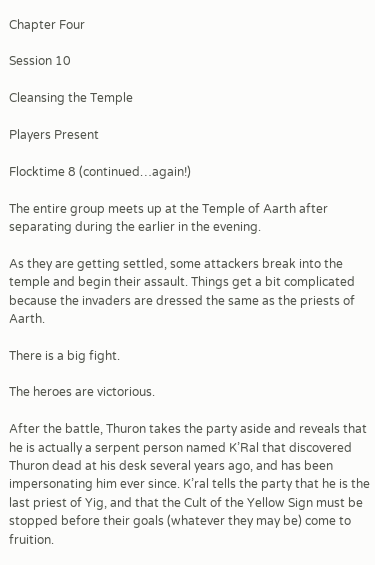Chapter Four

Session 10

Cleansing the Temple

Players Present

Flocktime 8 (continued…again!)

The entire group meets up at the Temple of Aarth after separating during the earlier in the evening.

As they are getting settled, some attackers break into the temple and begin their assault. Things get a bit complicated because the invaders are dressed the same as the priests of Aarth.

There is a big fight.

The heroes are victorious.

After the battle, Thuron takes the party aside and reveals that he is actually a serpent person named K’Ral that discovered Thuron dead at his desk several years ago, and has been impersonating him ever since. K’ral tells the party that he is the last priest of Yig, and that the Cult of the Yellow Sign must be stopped before their goals (whatever they may be) come to fruition.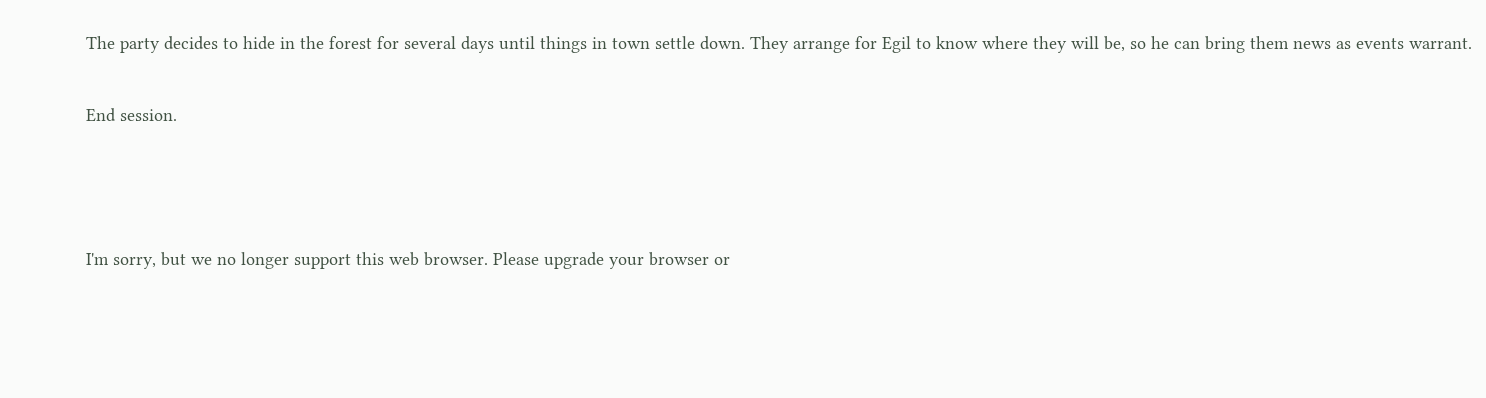The party decides to hide in the forest for several days until things in town settle down. They arrange for Egil to know where they will be, so he can bring them news as events warrant.

End session.



I'm sorry, but we no longer support this web browser. Please upgrade your browser or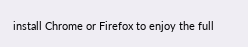install Chrome or Firefox to enjoy the full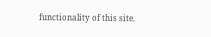functionality of this site.